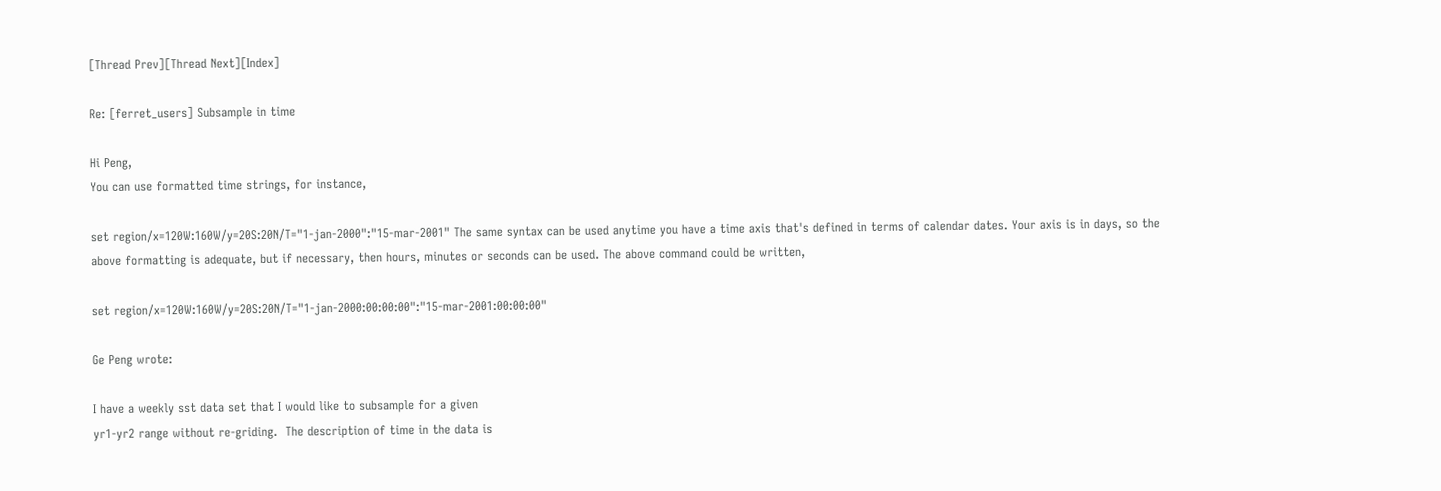[Thread Prev][Thread Next][Index]

Re: [ferret_users] Subsample in time

Hi Peng,
You can use formatted time strings, for instance,

set region/x=120W:160W/y=20S:20N/T="1-jan-2000":"15-mar-2001" The same syntax can be used anytime you have a time axis that's defined in terms of calendar dates. Your axis is in days, so the above formatting is adequate, but if necessary, then hours, minutes or seconds can be used. The above command could be written,

set region/x=120W:160W/y=20S:20N/T="1-jan-2000:00:00:00":"15-mar-2001:00:00:00"

Ge Peng wrote:

I have a weekly sst data set that I would like to subsample for a given
yr1-yr2 range without re-griding.  The description of time in the data is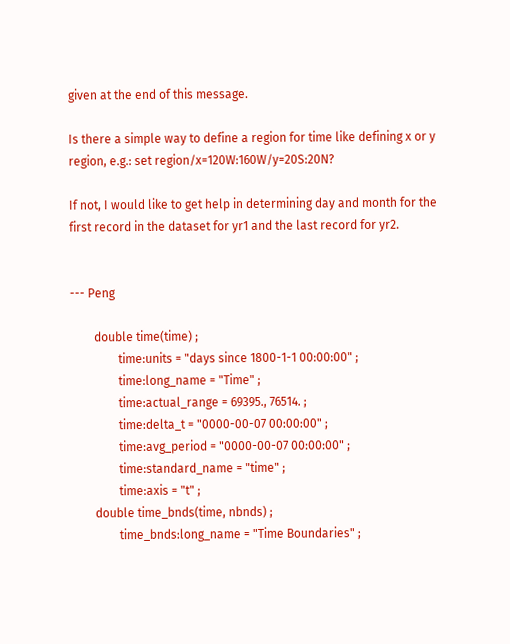given at the end of this message.

Is there a simple way to define a region for time like defining x or y
region, e.g.: set region/x=120W:160W/y=20S:20N?

If not, I would like to get help in determining day and month for the
first record in the dataset for yr1 and the last record for yr2.


--- Peng

        double time(time) ;
                time:units = "days since 1800-1-1 00:00:00" ;
                time:long_name = "Time" ;
                time:actual_range = 69395., 76514. ;
                time:delta_t = "0000-00-07 00:00:00" ;
                time:avg_period = "0000-00-07 00:00:00" ;
                time:standard_name = "time" ;
                time:axis = "t" ;
        double time_bnds(time, nbnds) ;
                time_bnds:long_name = "Time Boundaries" ;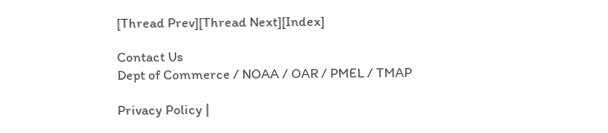[Thread Prev][Thread Next][Index]

Contact Us
Dept of Commerce / NOAA / OAR / PMEL / TMAP

Privacy Policy |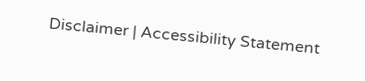Disclaimer | Accessibility Statement